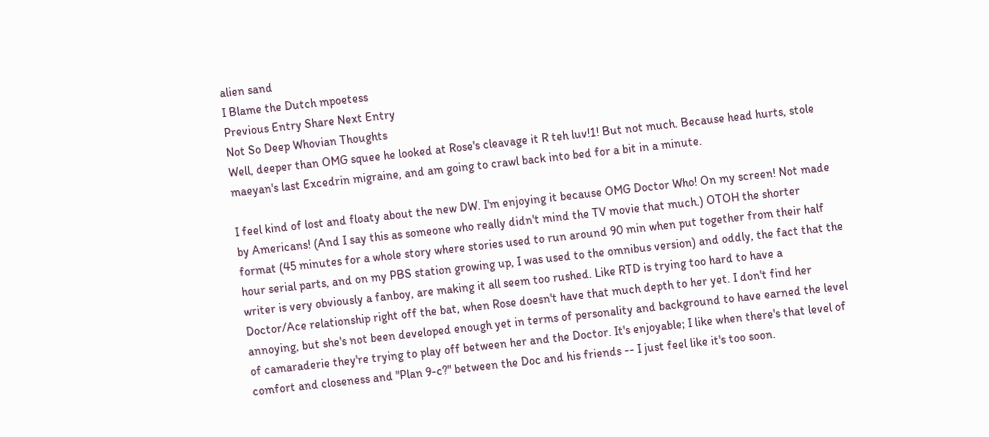alien sand
I Blame the Dutch mpoetess
Previous Entry Share Next Entry
Not So Deep Whovian Thoughts
Well, deeper than OMG squee he looked at Rose's cleavage it R teh luv!1! But not much. Because head hurts, stole maeyan's last Excedrin migraine, and am going to crawl back into bed for a bit in a minute.

I feel kind of lost and floaty about the new DW. I'm enjoying it because OMG Doctor Who! On my screen! Not made by Americans! (And I say this as someone who really didn't mind the TV movie that much.) OTOH the shorter format (45 minutes for a whole story where stories used to run around 90 min when put together from their half hour serial parts, and on my PBS station growing up, I was used to the omnibus version) and oddly, the fact that the writer is very obviously a fanboy, are making it all seem too rushed. Like RTD is trying too hard to have a Doctor/Ace relationship right off the bat, when Rose doesn't have that much depth to her yet. I don't find her annoying, but she's not been developed enough yet in terms of personality and background to have earned the level of camaraderie they're trying to play off between her and the Doctor. It's enjoyable; I like when there's that level of comfort and closeness and "Plan 9-c?" between the Doc and his friends -- I just feel like it's too soon.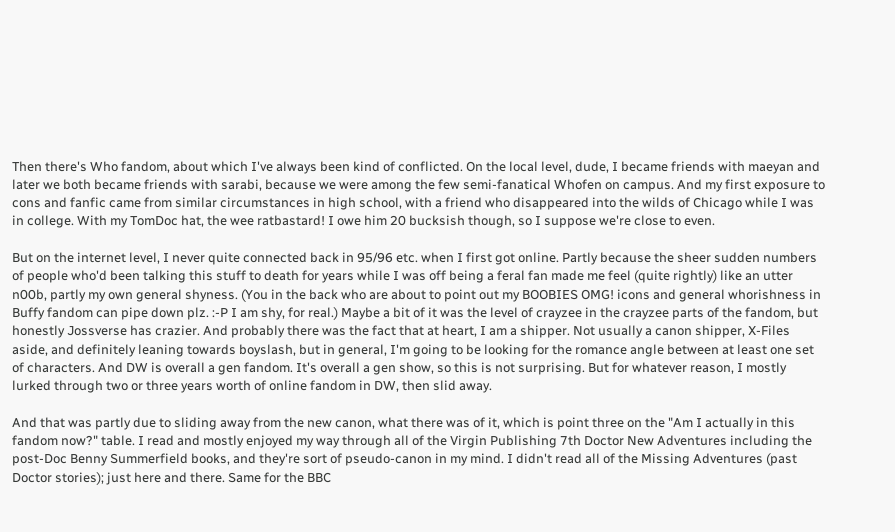Then there's Who fandom, about which I've always been kind of conflicted. On the local level, dude, I became friends with maeyan and later we both became friends with sarabi, because we were among the few semi-fanatical Whofen on campus. And my first exposure to cons and fanfic came from similar circumstances in high school, with a friend who disappeared into the wilds of Chicago while I was in college. With my TomDoc hat, the wee ratbastard! I owe him 20 bucksish though, so I suppose we're close to even.

But on the internet level, I never quite connected back in 95/96 etc. when I first got online. Partly because the sheer sudden numbers of people who'd been talking this stuff to death for years while I was off being a feral fan made me feel (quite rightly) like an utter n00b, partly my own general shyness. (You in the back who are about to point out my BOOBIES OMG! icons and general whorishness in Buffy fandom can pipe down plz. :-P I am shy, for real.) Maybe a bit of it was the level of crayzee in the crayzee parts of the fandom, but honestly Jossverse has crazier. And probably there was the fact that at heart, I am a shipper. Not usually a canon shipper, X-Files aside, and definitely leaning towards boyslash, but in general, I'm going to be looking for the romance angle between at least one set of characters. And DW is overall a gen fandom. It's overall a gen show, so this is not surprising. But for whatever reason, I mostly lurked through two or three years worth of online fandom in DW, then slid away.

And that was partly due to sliding away from the new canon, what there was of it, which is point three on the "Am I actually in this fandom now?" table. I read and mostly enjoyed my way through all of the Virgin Publishing 7th Doctor New Adventures including the post-Doc Benny Summerfield books, and they're sort of pseudo-canon in my mind. I didn't read all of the Missing Adventures (past Doctor stories); just here and there. Same for the BBC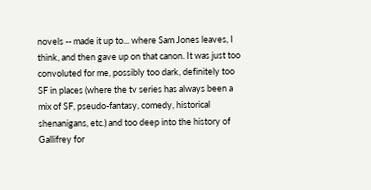novels -- made it up to... where Sam Jones leaves, I think, and then gave up on that canon. It was just too convoluted for me, possibly too dark, definitely too SF in places (where the tv series has always been a mix of SF, pseudo-fantasy, comedy, historical shenanigans, etc.) and too deep into the history of Gallifrey for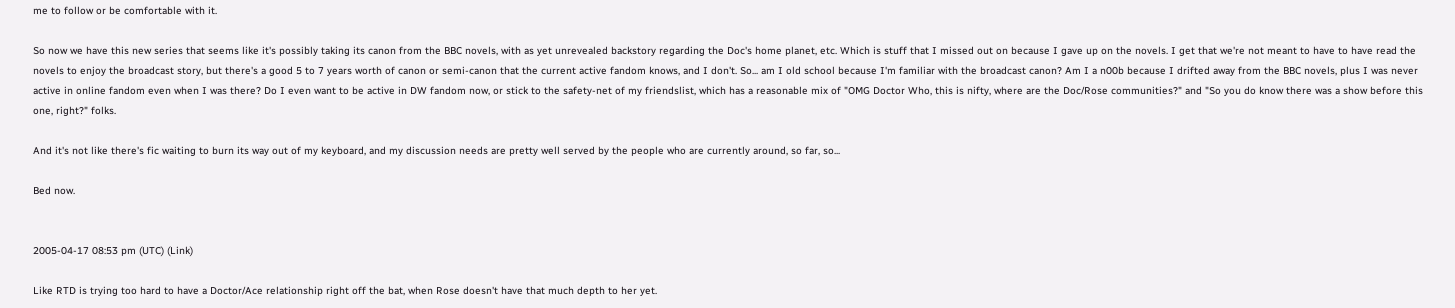me to follow or be comfortable with it.

So now we have this new series that seems like it's possibly taking its canon from the BBC novels, with as yet unrevealed backstory regarding the Doc's home planet, etc. Which is stuff that I missed out on because I gave up on the novels. I get that we're not meant to have to have read the novels to enjoy the broadcast story, but there's a good 5 to 7 years worth of canon or semi-canon that the current active fandom knows, and I don't. So... am I old school because I'm familiar with the broadcast canon? Am I a n00b because I drifted away from the BBC novels, plus I was never active in online fandom even when I was there? Do I even want to be active in DW fandom now, or stick to the safety-net of my friendslist, which has a reasonable mix of "OMG Doctor Who, this is nifty, where are the Doc/Rose communities?" and "So you do know there was a show before this one, right?" folks.

And it's not like there's fic waiting to burn its way out of my keyboard, and my discussion needs are pretty well served by the people who are currently around, so far, so...

Bed now.


2005-04-17 08:53 pm (UTC) (Link)

Like RTD is trying too hard to have a Doctor/Ace relationship right off the bat, when Rose doesn't have that much depth to her yet.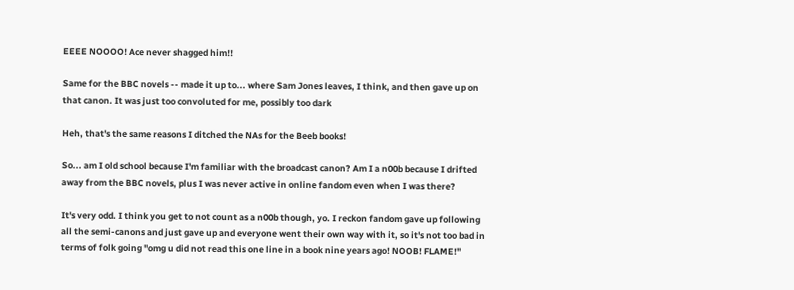EEEE NOOOO! Ace never shagged him!!

Same for the BBC novels -- made it up to... where Sam Jones leaves, I think, and then gave up on that canon. It was just too convoluted for me, possibly too dark

Heh, that's the same reasons I ditched the NAs for the Beeb books!

So... am I old school because I'm familiar with the broadcast canon? Am I a n00b because I drifted away from the BBC novels, plus I was never active in online fandom even when I was there?

It's very odd. I think you get to not count as a n00b though, yo. I reckon fandom gave up following all the semi-canons and just gave up and everyone went their own way with it, so it's not too bad in terms of folk going "omg u did not read this one line in a book nine years ago! NOOB! FLAME!"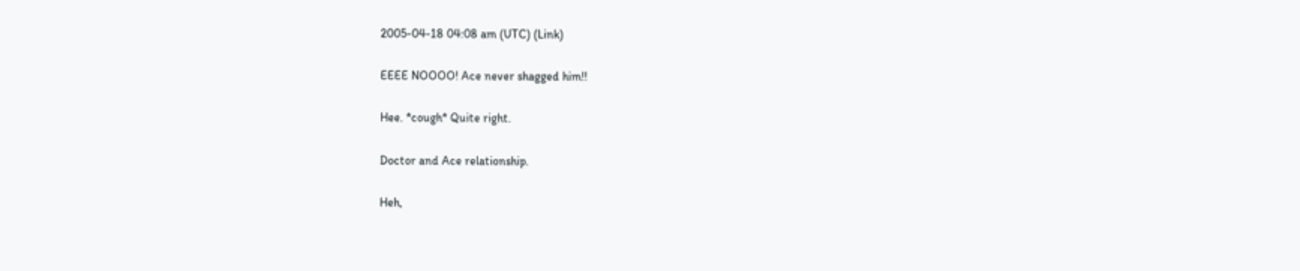2005-04-18 04:08 am (UTC) (Link)

EEEE NOOOO! Ace never shagged him!!

Hee. *cough* Quite right.

Doctor and Ace relationship.

Heh,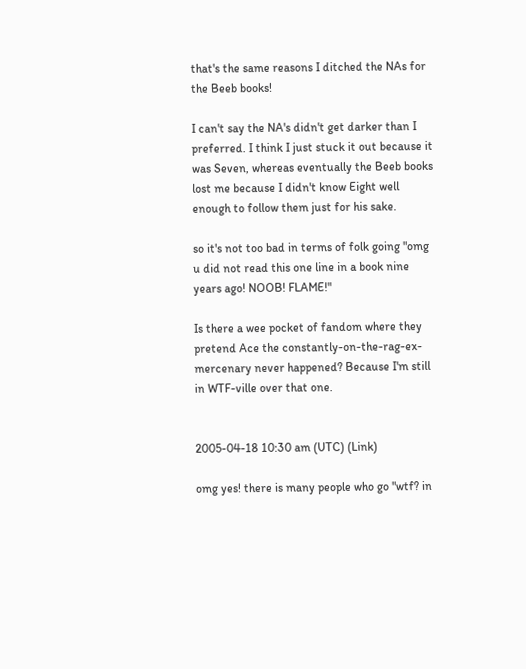that's the same reasons I ditched the NAs for the Beeb books!

I can't say the NA's didn't get darker than I preferred. I think I just stuck it out because it was Seven, whereas eventually the Beeb books lost me because I didn't know Eight well enough to follow them just for his sake.

so it's not too bad in terms of folk going "omg u did not read this one line in a book nine years ago! NOOB! FLAME!"

Is there a wee pocket of fandom where they pretend Ace the constantly-on-the-rag-ex-mercenary never happened? Because I'm still in WTF-ville over that one.


2005-04-18 10:30 am (UTC) (Link)

omg yes! there is many people who go "wtf? in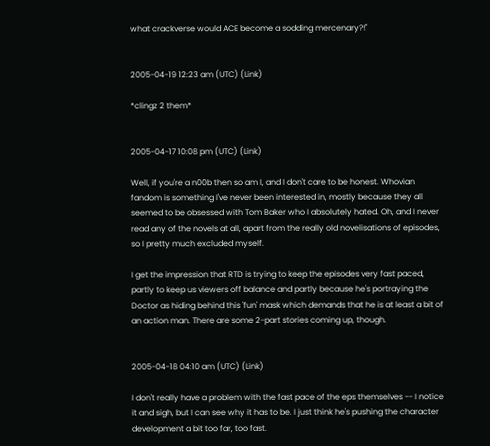what crackverse would ACE become a sodding mercenary?!"


2005-04-19 12:23 am (UTC) (Link)

*clingz 2 them*


2005-04-17 10:08 pm (UTC) (Link)

Well, if you're a n00b then so am I, and I don't care to be honest. Whovian fandom is something I've never been interested in, mostly because they all seemed to be obsessed with Tom Baker who I absolutely hated. Oh, and I never read any of the novels at all, apart from the really old novelisations of episodes, so I pretty much excluded myself.

I get the impression that RTD is trying to keep the episodes very fast paced, partly to keep us viewers off balance and partly because he's portraying the Doctor as hiding behind this 'fun' mask which demands that he is at least a bit of an action man. There are some 2-part stories coming up, though.


2005-04-18 04:10 am (UTC) (Link)

I don't really have a problem with the fast pace of the eps themselves -- I notice it and sigh, but I can see why it has to be. I just think he's pushing the character development a bit too far, too fast.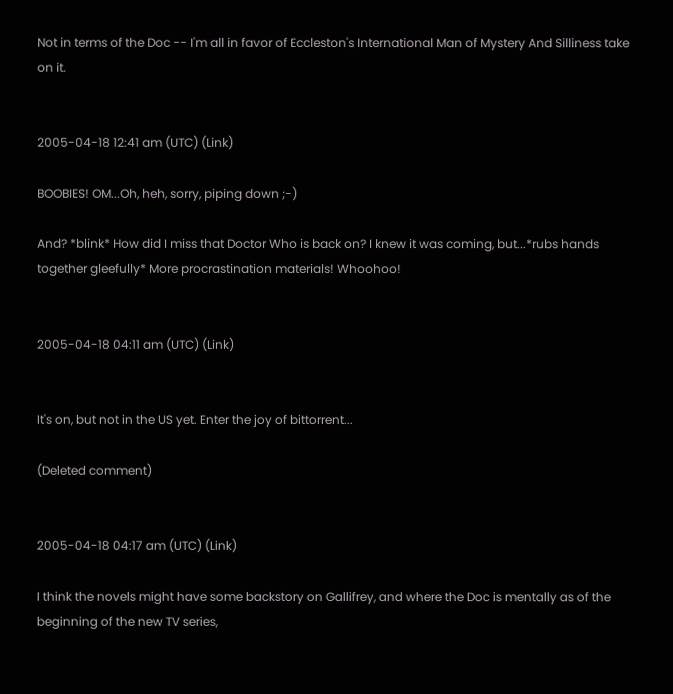Not in terms of the Doc -- I'm all in favor of Eccleston's International Man of Mystery And Silliness take on it.


2005-04-18 12:41 am (UTC) (Link)

BOOBIES! OM...Oh, heh, sorry, piping down ;-)

And? *blink* How did I miss that Doctor Who is back on? I knew it was coming, but...*rubs hands together gleefully* More procrastination materials! Whoohoo!


2005-04-18 04:11 am (UTC) (Link)


It's on, but not in the US yet. Enter the joy of bittorrent...

(Deleted comment)


2005-04-18 04:17 am (UTC) (Link)

I think the novels might have some backstory on Gallifrey, and where the Doc is mentally as of the beginning of the new TV series,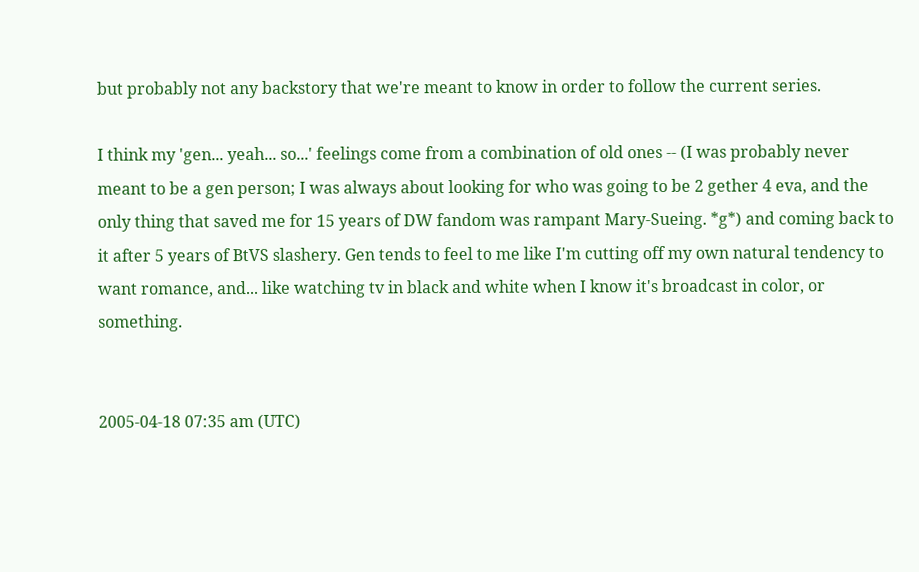but probably not any backstory that we're meant to know in order to follow the current series.

I think my 'gen... yeah... so...' feelings come from a combination of old ones -- (I was probably never meant to be a gen person; I was always about looking for who was going to be 2 gether 4 eva, and the only thing that saved me for 15 years of DW fandom was rampant Mary-Sueing. *g*) and coming back to it after 5 years of BtVS slashery. Gen tends to feel to me like I'm cutting off my own natural tendency to want romance, and... like watching tv in black and white when I know it's broadcast in color, or something.


2005-04-18 07:35 am (UTC)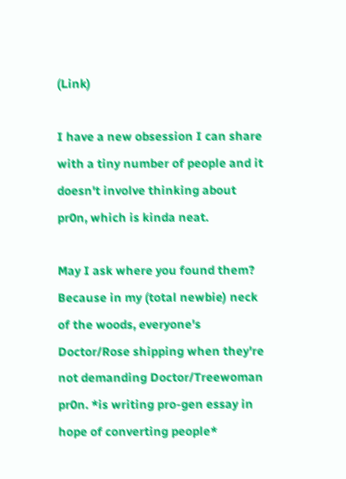(Link)

I have a new obsession I can share with a tiny number of people and it doesn't involve thinking about pr0n, which is kinda neat.

May I ask where you found them? Because in my (total newbie) neck of the woods, everyone's Doctor/Rose shipping when they're not demanding Doctor/Treewoman pr0n. *is writing pro-gen essay in hope of converting people*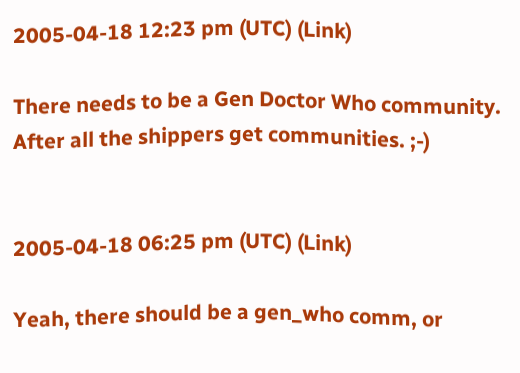2005-04-18 12:23 pm (UTC) (Link)

There needs to be a Gen Doctor Who community. After all the shippers get communities. ;-)


2005-04-18 06:25 pm (UTC) (Link)

Yeah, there should be a gen_who comm, or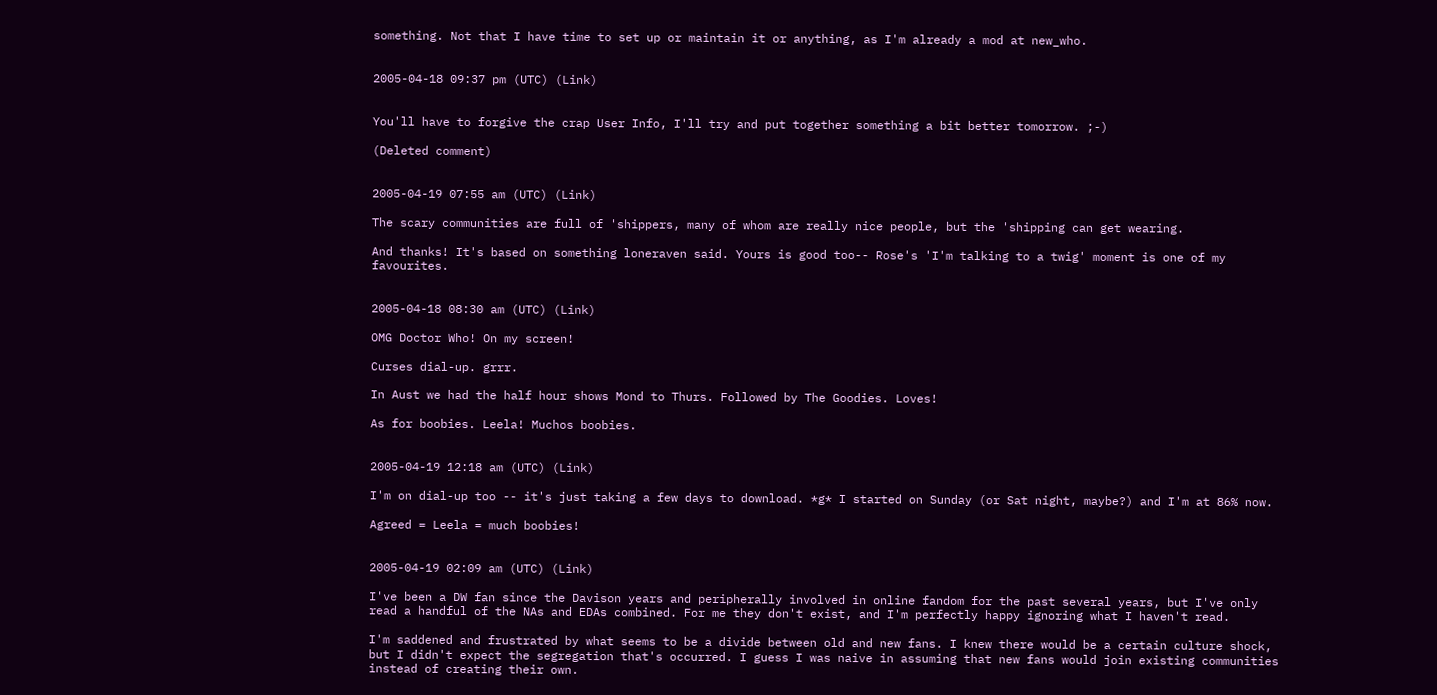something. Not that I have time to set up or maintain it or anything, as I'm already a mod at new_who.


2005-04-18 09:37 pm (UTC) (Link)


You'll have to forgive the crap User Info, I'll try and put together something a bit better tomorrow. ;-)

(Deleted comment)


2005-04-19 07:55 am (UTC) (Link)

The scary communities are full of 'shippers, many of whom are really nice people, but the 'shipping can get wearing.

And thanks! It's based on something loneraven said. Yours is good too-- Rose's 'I'm talking to a twig' moment is one of my favourites.


2005-04-18 08:30 am (UTC) (Link)

OMG Doctor Who! On my screen!

Curses dial-up. grrr.

In Aust we had the half hour shows Mond to Thurs. Followed by The Goodies. Loves!

As for boobies. Leela! Muchos boobies.


2005-04-19 12:18 am (UTC) (Link)

I'm on dial-up too -- it's just taking a few days to download. *g* I started on Sunday (or Sat night, maybe?) and I'm at 86% now.

Agreed = Leela = much boobies!


2005-04-19 02:09 am (UTC) (Link)

I've been a DW fan since the Davison years and peripherally involved in online fandom for the past several years, but I've only read a handful of the NAs and EDAs combined. For me they don't exist, and I'm perfectly happy ignoring what I haven't read.

I'm saddened and frustrated by what seems to be a divide between old and new fans. I knew there would be a certain culture shock, but I didn't expect the segregation that's occurred. I guess I was naive in assuming that new fans would join existing communities instead of creating their own.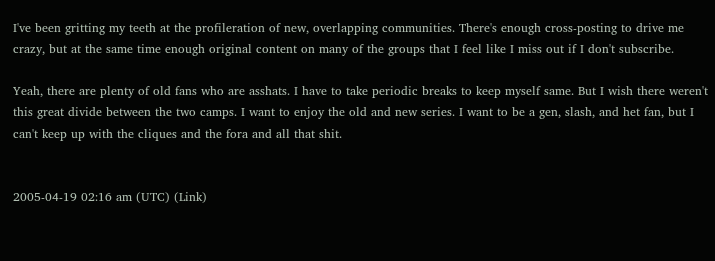I've been gritting my teeth at the profileration of new, overlapping communities. There's enough cross-posting to drive me crazy, but at the same time enough original content on many of the groups that I feel like I miss out if I don't subscribe.

Yeah, there are plenty of old fans who are asshats. I have to take periodic breaks to keep myself same. But I wish there weren't this great divide between the two camps. I want to enjoy the old and new series. I want to be a gen, slash, and het fan, but I can't keep up with the cliques and the fora and all that shit.


2005-04-19 02:16 am (UTC) (Link)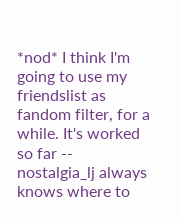*nod* I think I'm going to use my friendslist as fandom filter, for a while. It's worked so far -- nostalgia_lj always knows where to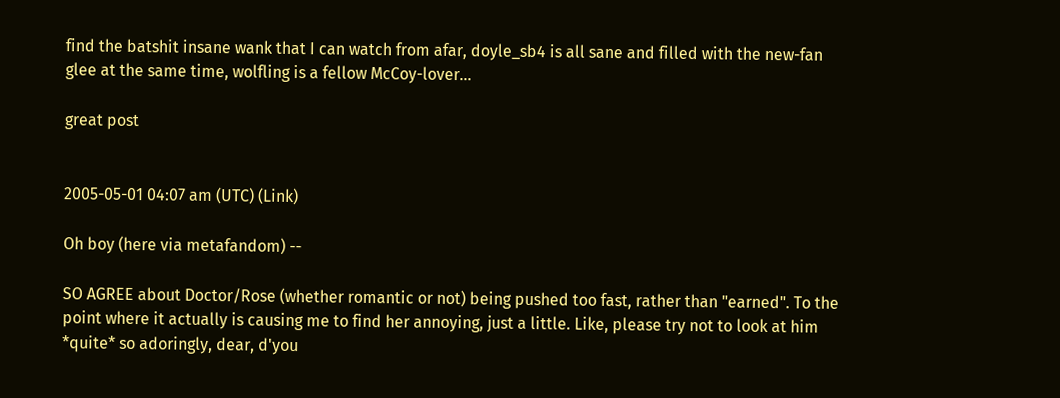find the batshit insane wank that I can watch from afar, doyle_sb4 is all sane and filled with the new-fan glee at the same time, wolfling is a fellow McCoy-lover...

great post


2005-05-01 04:07 am (UTC) (Link)

Oh boy (here via metafandom) --

SO AGREE about Doctor/Rose (whether romantic or not) being pushed too fast, rather than "earned". To the point where it actually is causing me to find her annoying, just a little. Like, please try not to look at him *quite* so adoringly, dear, d'you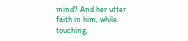mind? And her utter faith in him, while touching,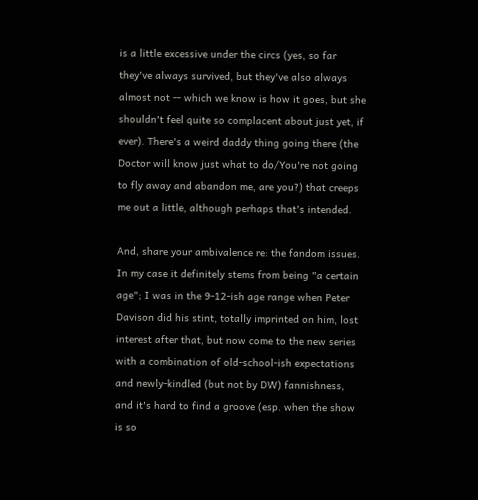is a little excessive under the circs (yes, so far they've always survived, but they've also always almost not -- which we know is how it goes, but she shouldn't feel quite so complacent about just yet, if ever). There's a weird daddy thing going there (the Doctor will know just what to do/You're not going to fly away and abandon me, are you?) that creeps me out a little, although perhaps that's intended.

And, share your ambivalence re: the fandom issues. In my case it definitely stems from being "a certain age"; I was in the 9-12-ish age range when Peter Davison did his stint, totally imprinted on him, lost interest after that, but now come to the new series with a combination of old-school-ish expectations and newly-kindled (but not by DW) fannishness, and it's hard to find a groove (esp. when the show is so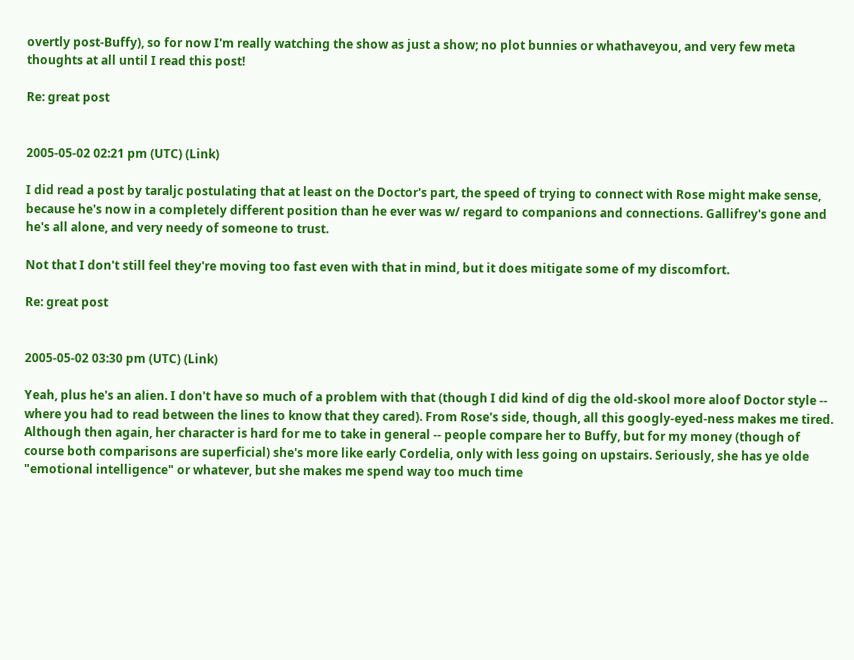overtly post-Buffy), so for now I'm really watching the show as just a show; no plot bunnies or whathaveyou, and very few meta thoughts at all until I read this post!

Re: great post


2005-05-02 02:21 pm (UTC) (Link)

I did read a post by taraljc postulating that at least on the Doctor's part, the speed of trying to connect with Rose might make sense, because he's now in a completely different position than he ever was w/ regard to companions and connections. Gallifrey's gone and he's all alone, and very needy of someone to trust.

Not that I don't still feel they're moving too fast even with that in mind, but it does mitigate some of my discomfort.

Re: great post


2005-05-02 03:30 pm (UTC) (Link)

Yeah, plus he's an alien. I don't have so much of a problem with that (though I did kind of dig the old-skool more aloof Doctor style -- where you had to read between the lines to know that they cared). From Rose's side, though, all this googly-eyed-ness makes me tired. Although then again, her character is hard for me to take in general -- people compare her to Buffy, but for my money (though of course both comparisons are superficial) she's more like early Cordelia, only with less going on upstairs. Seriously, she has ye olde "emotional intelligence" or whatever, but she makes me spend way too much time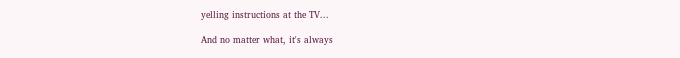yelling instructions at the TV...

And no matter what, it's always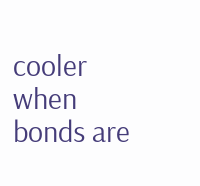cooler when bonds are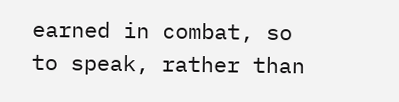earned in combat, so to speak, rather than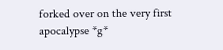forked over on the very first apocalypse *g*